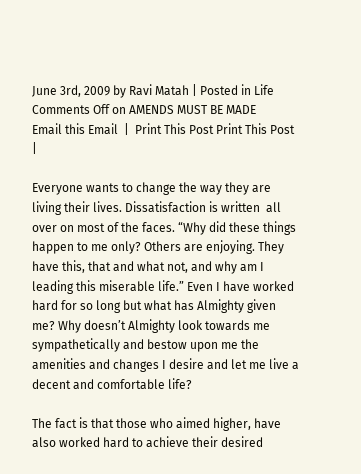June 3rd, 2009 by Ravi Matah | Posted in Life   Comments Off on AMENDS MUST BE MADE
Email this Email  |  Print This Post Print This Post   |

Everyone wants to change the way they are living their lives. Dissatisfaction is written  all over on most of the faces. “Why did these things happen to me only? Others are enjoying. They have this, that and what not, and why am I leading this miserable life.” Even I have worked hard for so long but what has Almighty given me? Why doesn’t Almighty look towards me sympathetically and bestow upon me the amenities and changes I desire and let me live a decent and comfortable life?

The fact is that those who aimed higher, have also worked hard to achieve their desired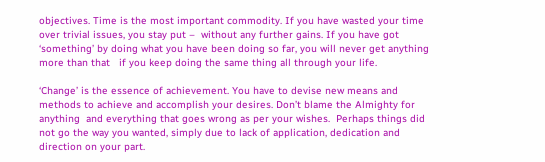objectives. Time is the most important commodity. If you have wasted your time over trivial issues, you stay put –  without any further gains. If you have got ‘something’ by doing what you have been doing so far, you will never get anything more than that   if you keep doing the same thing all through your life.

‘Change’ is the essence of achievement. You have to devise new means and methods to achieve and accomplish your desires. Don’t blame the Almighty for anything  and everything that goes wrong as per your wishes.  Perhaps things did not go the way you wanted, simply due to lack of application, dedication and direction on your part.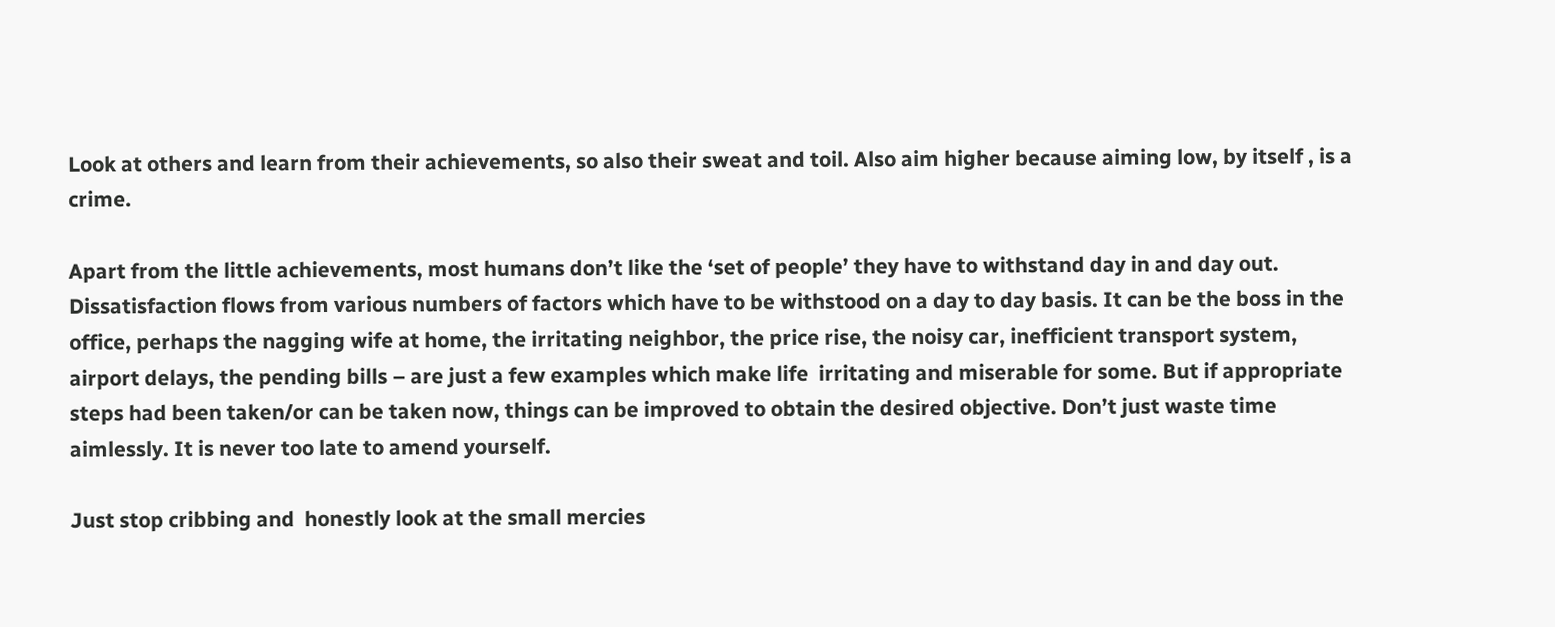Look at others and learn from their achievements, so also their sweat and toil. Also aim higher because aiming low, by itself , is a crime.

Apart from the little achievements, most humans don’t like the ‘set of people’ they have to withstand day in and day out. Dissatisfaction flows from various numbers of factors which have to be withstood on a day to day basis. It can be the boss in the office, perhaps the nagging wife at home, the irritating neighbor, the price rise, the noisy car, inefficient transport system, airport delays, the pending bills – are just a few examples which make life  irritating and miserable for some. But if appropriate steps had been taken/or can be taken now, things can be improved to obtain the desired objective. Don’t just waste time aimlessly. It is never too late to amend yourself.

Just stop cribbing and  honestly look at the small mercies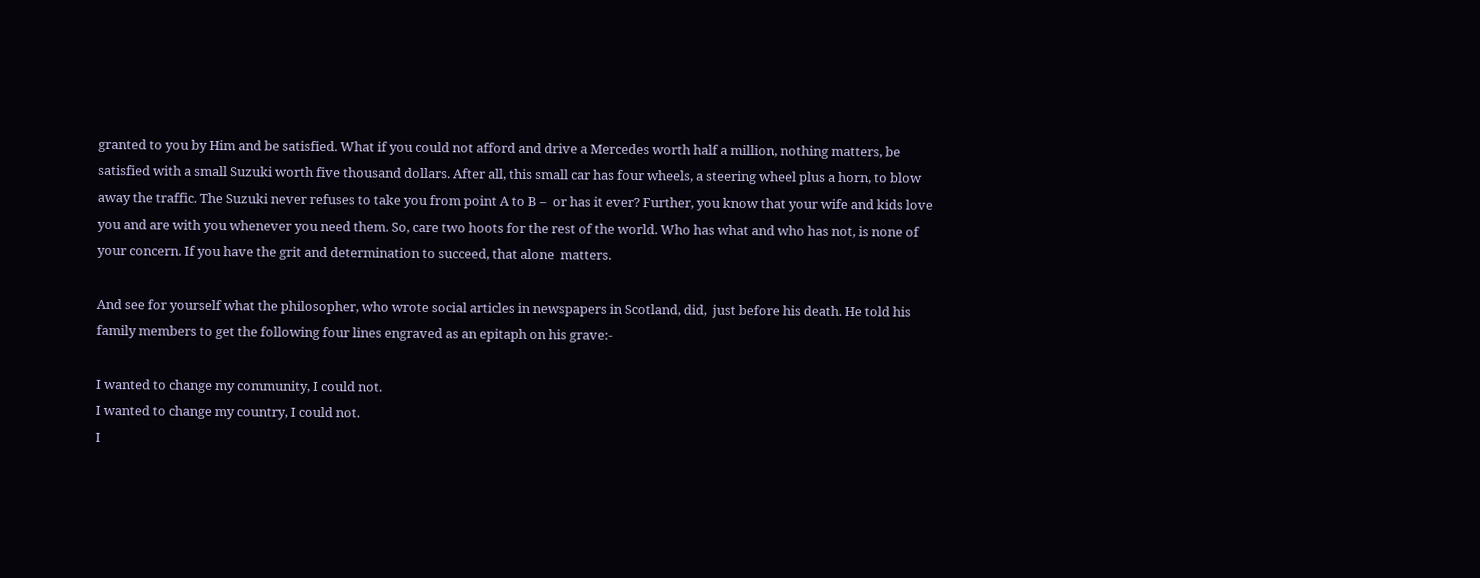granted to you by Him and be satisfied. What if you could not afford and drive a Mercedes worth half a million, nothing matters, be satisfied with a small Suzuki worth five thousand dollars. After all, this small car has four wheels, a steering wheel plus a horn, to blow away the traffic. The Suzuki never refuses to take you from point A to B –  or has it ever? Further, you know that your wife and kids love you and are with you whenever you need them. So, care two hoots for the rest of the world. Who has what and who has not, is none of your concern. If you have the grit and determination to succeed, that alone  matters.

And see for yourself what the philosopher, who wrote social articles in newspapers in Scotland, did,  just before his death. He told his family members to get the following four lines engraved as an epitaph on his grave:-

I wanted to change my community, I could not.
I wanted to change my country, I could not.
I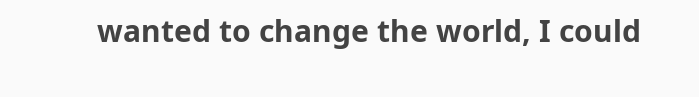wanted to change the world, I could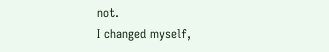not.
I changed myself,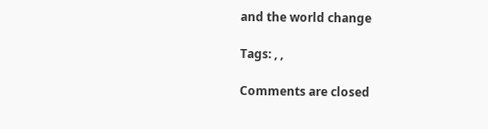and the world change

Tags: , ,

Comments are closed